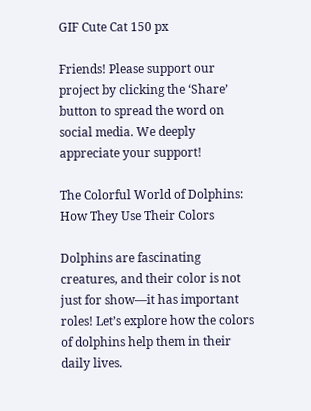GIF Cute Cat 150 px

Friends! Please support our project by clicking the ‘Share’ button to spread the word on social media. We deeply appreciate your support!

The Colorful World of Dolphins: How They Use Their Colors

Dolphins are fascinating creatures, and their color is not just for show—it has important roles! Let’s explore how the colors of dolphins help them in their daily lives.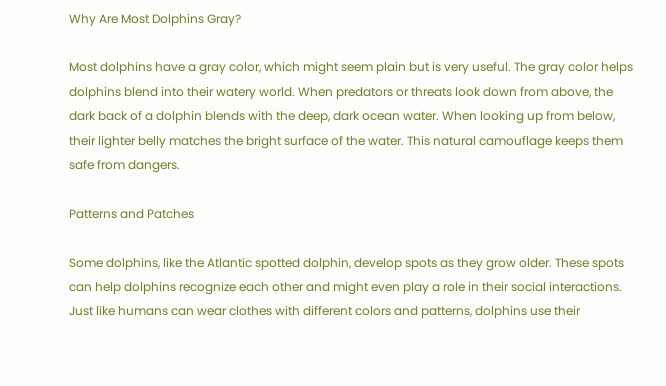Why Are Most Dolphins Gray?

Most dolphins have a gray color, which might seem plain but is very useful. The gray color helps dolphins blend into their watery world. When predators or threats look down from above, the dark back of a dolphin blends with the deep, dark ocean water. When looking up from below, their lighter belly matches the bright surface of the water. This natural camouflage keeps them safe from dangers.

Patterns and Patches

Some dolphins, like the Atlantic spotted dolphin, develop spots as they grow older. These spots can help dolphins recognize each other and might even play a role in their social interactions. Just like humans can wear clothes with different colors and patterns, dolphins use their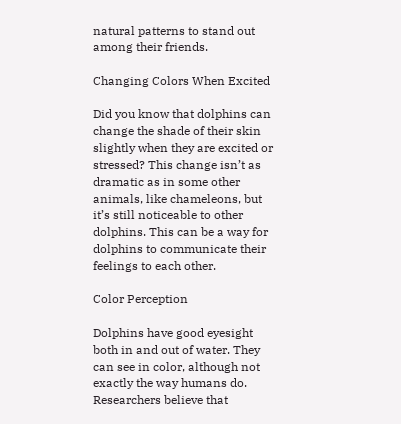natural patterns to stand out among their friends.

Changing Colors When Excited

Did you know that dolphins can change the shade of their skin slightly when they are excited or stressed? This change isn’t as dramatic as in some other animals, like chameleons, but it’s still noticeable to other dolphins. This can be a way for dolphins to communicate their feelings to each other.

Color Perception

Dolphins have good eyesight both in and out of water. They can see in color, although not exactly the way humans do. Researchers believe that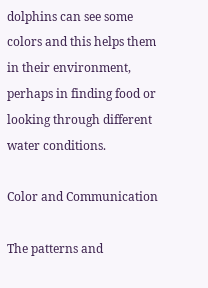dolphins can see some colors and this helps them in their environment, perhaps in finding food or looking through different water conditions.

Color and Communication

The patterns and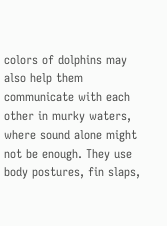colors of dolphins may also help them communicate with each other in murky waters, where sound alone might not be enough. They use body postures, fin slaps,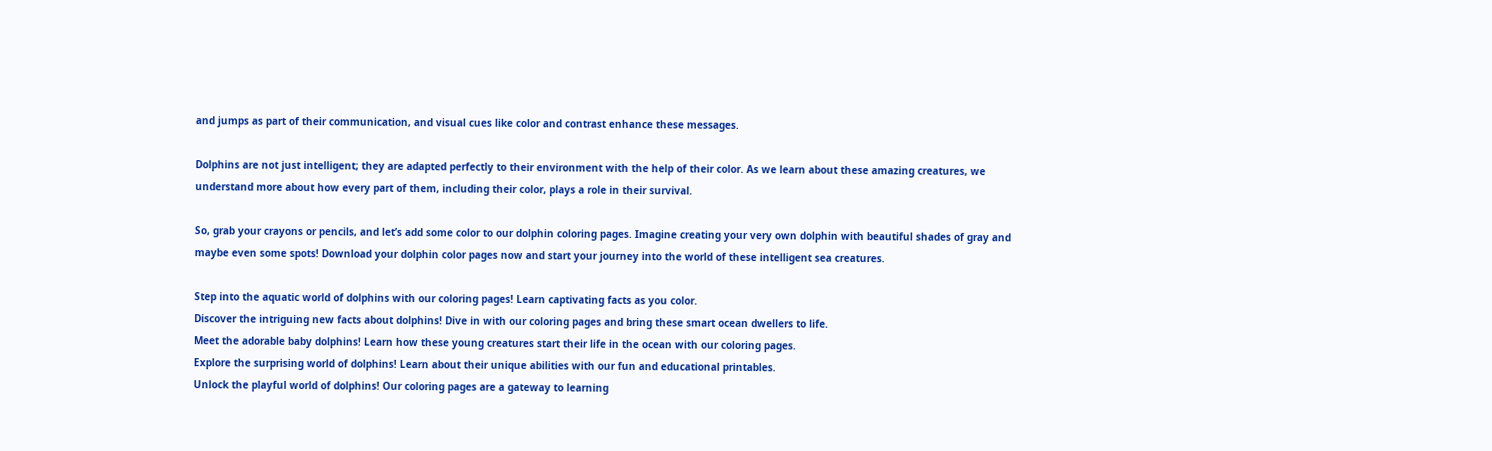and jumps as part of their communication, and visual cues like color and contrast enhance these messages.

Dolphins are not just intelligent; they are adapted perfectly to their environment with the help of their color. As we learn about these amazing creatures, we understand more about how every part of them, including their color, plays a role in their survival.

So, grab your crayons or pencils, and let’s add some color to our dolphin coloring pages. Imagine creating your very own dolphin with beautiful shades of gray and maybe even some spots! Download your dolphin color pages now and start your journey into the world of these intelligent sea creatures.

Step into the aquatic world of dolphins with our coloring pages! Learn captivating facts as you color.
Discover the intriguing new facts about dolphins! Dive in with our coloring pages and bring these smart ocean dwellers to life.
Meet the adorable baby dolphins! Learn how these young creatures start their life in the ocean with our coloring pages.
Explore the surprising world of dolphins! Learn about their unique abilities with our fun and educational printables.
Unlock the playful world of dolphins! Our coloring pages are a gateway to learning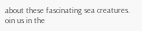about these fascinating sea creatures.
oin us in the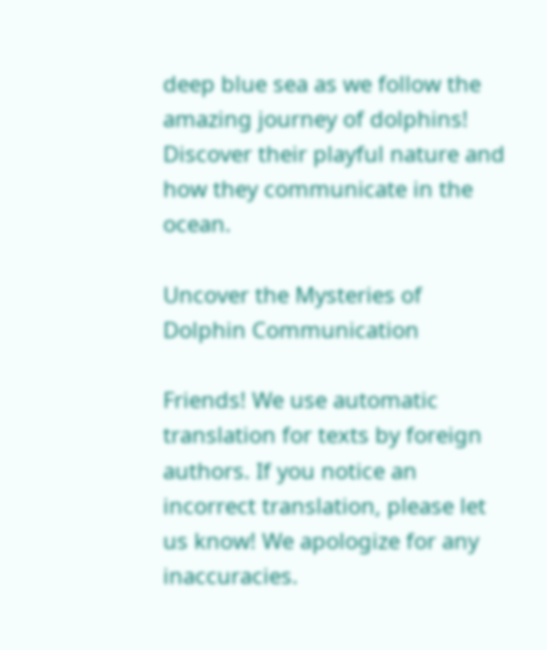deep blue sea as we follow the amazing journey of dolphins! Discover their playful nature and how they communicate in the ocean.

Uncover the Mysteries of Dolphin Communication

Friends! We use automatic translation for texts by foreign authors. If you notice an incorrect translation, please let us know! We apologize for any inaccuracies.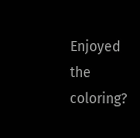Enjoyed the coloring?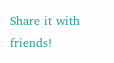Share it with friends!